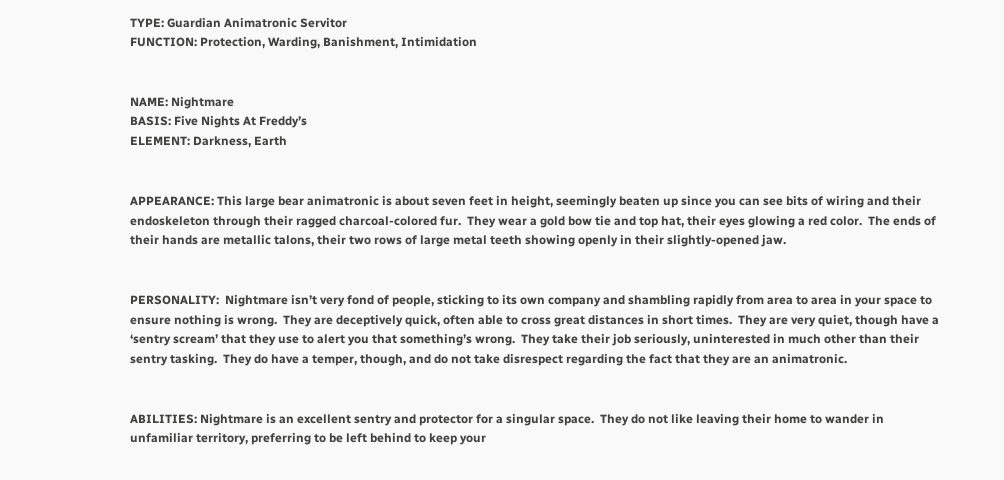TYPE: Guardian Animatronic Servitor
FUNCTION: Protection, Warding, Banishment, Intimidation


NAME: Nightmare
BASIS: Five Nights At Freddy’s
ELEMENT: Darkness, Earth


APPEARANCE: This large bear animatronic is about seven feet in height, seemingly beaten up since you can see bits of wiring and their endoskeleton through their ragged charcoal-colored fur.  They wear a gold bow tie and top hat, their eyes glowing a red color.  The ends of their hands are metallic talons, their two rows of large metal teeth showing openly in their slightly-opened jaw.


PERSONALITY:  Nightmare isn’t very fond of people, sticking to its own company and shambling rapidly from area to area in your space to ensure nothing is wrong.  They are deceptively quick, often able to cross great distances in short times.  They are very quiet, though have a ‘sentry scream’ that they use to alert you that something’s wrong.  They take their job seriously, uninterested in much other than their sentry tasking.  They do have a temper, though, and do not take disrespect regarding the fact that they are an animatronic.


ABILITIES: Nightmare is an excellent sentry and protector for a singular space.  They do not like leaving their home to wander in unfamiliar territory, preferring to be left behind to keep your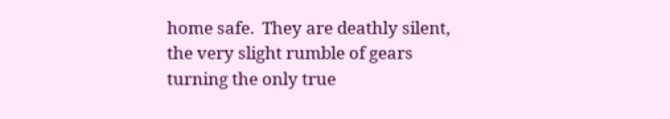home safe.  They are deathly silent, the very slight rumble of gears turning the only true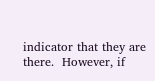indicator that they are there.  However, if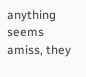anything seems amiss, they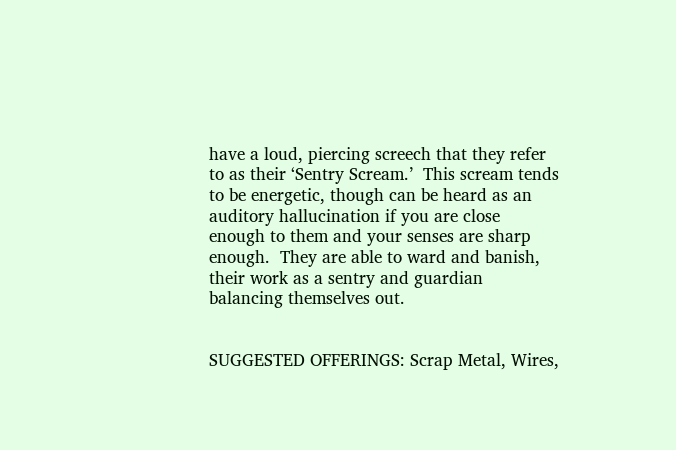have a loud, piercing screech that they refer to as their ‘Sentry Scream.’  This scream tends to be energetic, though can be heard as an auditory hallucination if you are close enough to them and your senses are sharp enough.  They are able to ward and banish, their work as a sentry and guardian balancing themselves out.


SUGGESTED OFFERINGS: Scrap Metal, Wires,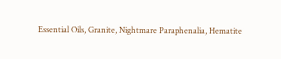Essential Oils, Granite, Nightmare Paraphenalia, Hematite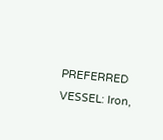PREFERRED VESSEL: Iron,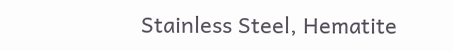Stainless Steel, Hematite